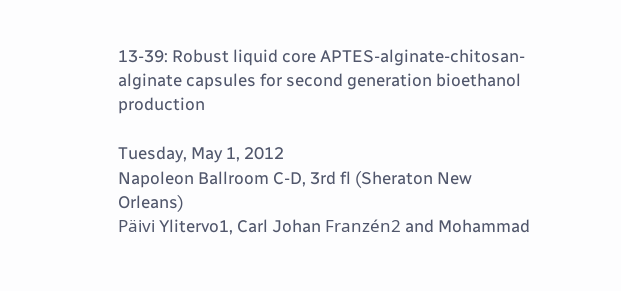13-39: Robust liquid core APTES-alginate-chitosan-alginate capsules for second generation bioethanol production

Tuesday, May 1, 2012
Napoleon Ballroom C-D, 3rd fl (Sheraton New Orleans)
Päivi Ylitervo1, Carl Johan Franzén2 and Mohammad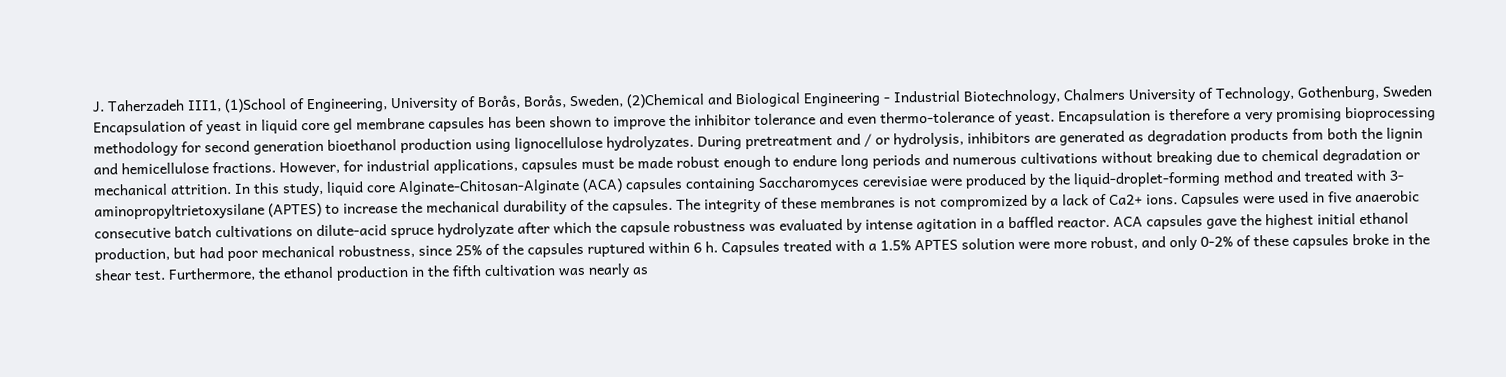J. Taherzadeh III1, (1)School of Engineering, University of Borås, Borås, Sweden, (2)Chemical and Biological Engineering - Industrial Biotechnology, Chalmers University of Technology, Gothenburg, Sweden
Encapsulation of yeast in liquid core gel membrane capsules has been shown to improve the inhibitor tolerance and even thermo-tolerance of yeast. Encapsulation is therefore a very promising bioprocessing methodology for second generation bioethanol production using lignocellulose hydrolyzates. During pretreatment and / or hydrolysis, inhibitors are generated as degradation products from both the lignin and hemicellulose fractions. However, for industrial applications, capsules must be made robust enough to endure long periods and numerous cultivations without breaking due to chemical degradation or mechanical attrition. In this study, liquid core Alginate-Chitosan-Alginate (ACA) capsules containing Saccharomyces cerevisiae were produced by the liquid-droplet-forming method and treated with 3-aminopropyltrietoxysilane (APTES) to increase the mechanical durability of the capsules. The integrity of these membranes is not compromized by a lack of Ca2+ ions. Capsules were used in five anaerobic consecutive batch cultivations on dilute-acid spruce hydrolyzate after which the capsule robustness was evaluated by intense agitation in a baffled reactor. ACA capsules gave the highest initial ethanol production, but had poor mechanical robustness, since 25% of the capsules ruptured within 6 h. Capsules treated with a 1.5% APTES solution were more robust, and only 0-2% of these capsules broke in the shear test. Furthermore, the ethanol production in the fifth cultivation was nearly as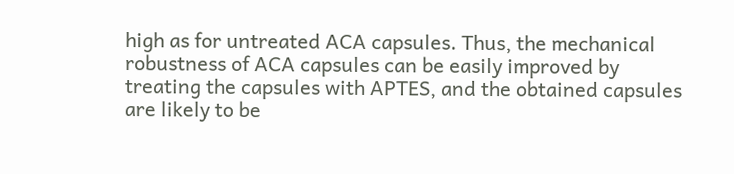high as for untreated ACA capsules. Thus, the mechanical robustness of ACA capsules can be easily improved by treating the capsules with APTES, and the obtained capsules are likely to be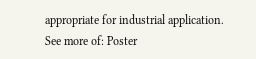appropriate for industrial application.
See more of: Poster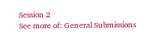Session 2
See more of: General Submissions